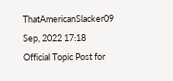ThatAmericanSlacker09 Sep, 2022 17:18
Official Topic Post for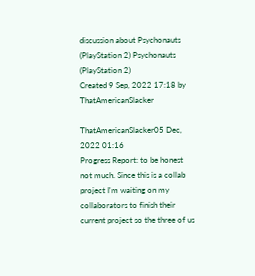discussion about Psychonauts (PlayStation 2) Psychonauts (PlayStation 2)
Created 9 Sep, 2022 17:18 by ThatAmericanSlacker

ThatAmericanSlacker05 Dec, 2022 01:16
Progress Report: to be honest not much. Since this is a collab project I'm waiting on my collaborators to finish their current project so the three of us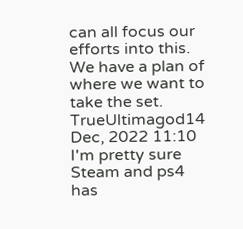can all focus our efforts into this. We have a plan of where we want to take the set.
TrueUltimagod14 Dec, 2022 11:10
I'm pretty sure Steam and ps4 has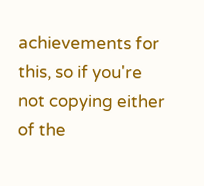achievements for this, so if you're not copying either of the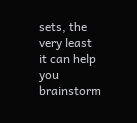sets, the very least it can help you brainstorm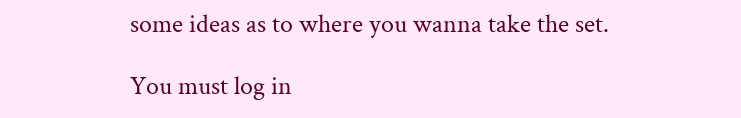some ideas as to where you wanna take the set.

You must log in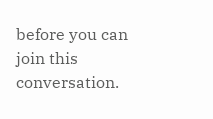before you can join this conversation.